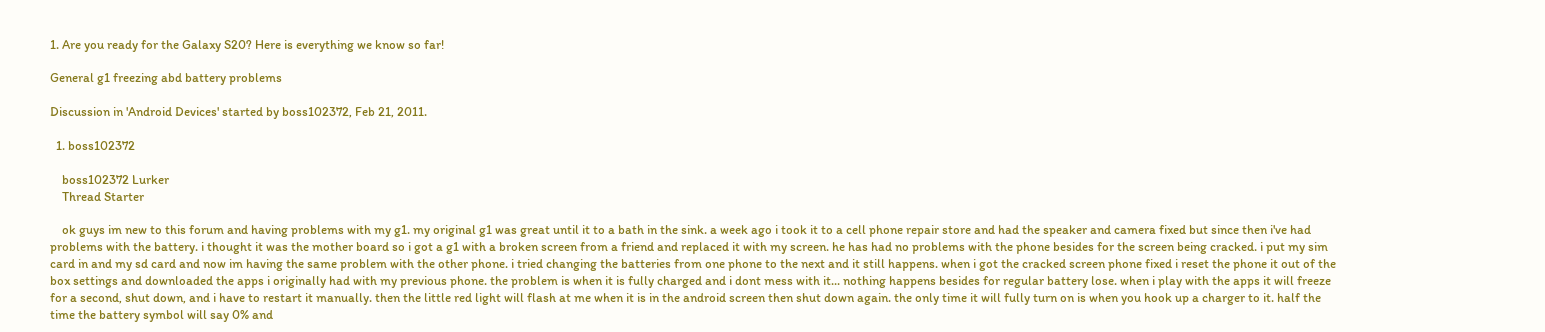1. Are you ready for the Galaxy S20? Here is everything we know so far!

General g1 freezing abd battery problems

Discussion in 'Android Devices' started by boss102372, Feb 21, 2011.

  1. boss102372

    boss102372 Lurker
    Thread Starter

    ok guys im new to this forum and having problems with my g1. my original g1 was great until it to a bath in the sink. a week ago i took it to a cell phone repair store and had the speaker and camera fixed but since then i've had problems with the battery. i thought it was the mother board so i got a g1 with a broken screen from a friend and replaced it with my screen. he has had no problems with the phone besides for the screen being cracked. i put my sim card in and my sd card and now im having the same problem with the other phone. i tried changing the batteries from one phone to the next and it still happens. when i got the cracked screen phone fixed i reset the phone it out of the box settings and downloaded the apps i originally had with my previous phone. the problem is when it is fully charged and i dont mess with it... nothing happens besides for regular battery lose. when i play with the apps it will freeze for a second, shut down, and i have to restart it manually. then the little red light will flash at me when it is in the android screen then shut down again. the only time it will fully turn on is when you hook up a charger to it. half the time the battery symbol will say 0% and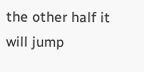the other half it will jump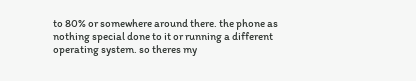to 80% or somewhere around there. the phone as nothing special done to it or running a different operating system. so theres my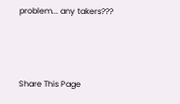problem... any takers???



Share This Page